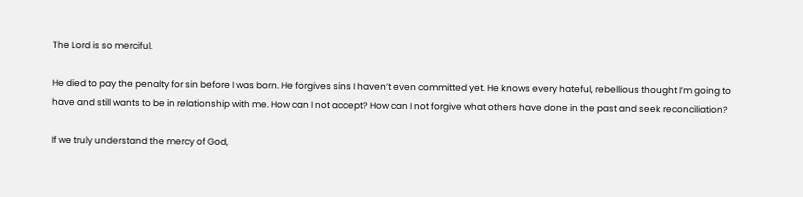The Lord is so merciful.

He died to pay the penalty for sin before I was born. He forgives sins I haven’t even committed yet. He knows every hateful, rebellious thought I’m going to have and still wants to be in relationship with me. How can I not accept? How can I not forgive what others have done in the past and seek reconciliation?

If we truly understand the mercy of God,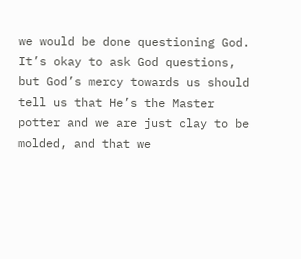we would be done questioning God. It’s okay to ask God questions, but God’s mercy towards us should tell us that He’s the Master potter and we are just clay to be molded, and that we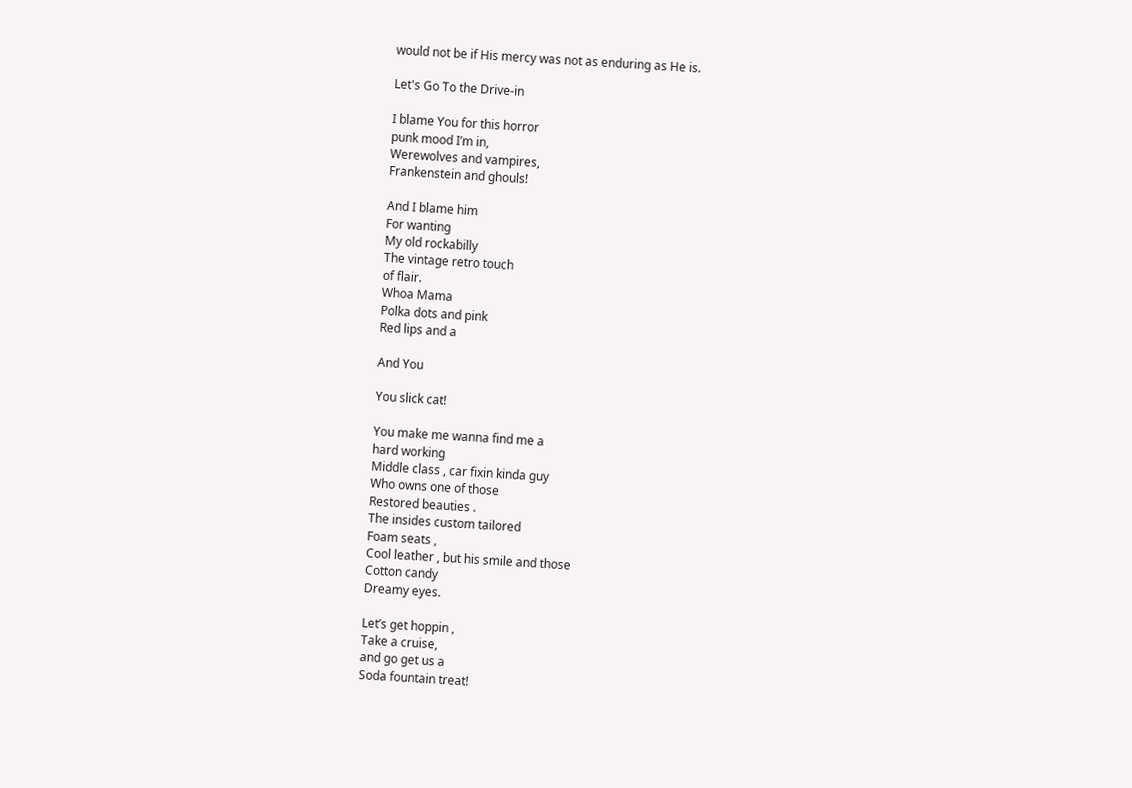would not be if His mercy was not as enduring as He is.

Let's Go To the Drive-in

I blame You for this horror
punk mood I’m in,
Werewolves and vampires,
Frankenstein and ghouls!

And I blame him
For wanting
My old rockabilly
The vintage retro touch
of flair.
Whoa Mama
Polka dots and pink
Red lips and a

And You

You slick cat!

You make me wanna find me a
hard working
Middle class , car fixin kinda guy
Who owns one of those
Restored beauties .
The insides custom tailored
Foam seats ,
Cool leather , but his smile and those
Cotton candy
Dreamy eyes.

Let’s get hoppin ,
Take a cruise,
and go get us a
Soda fountain treat!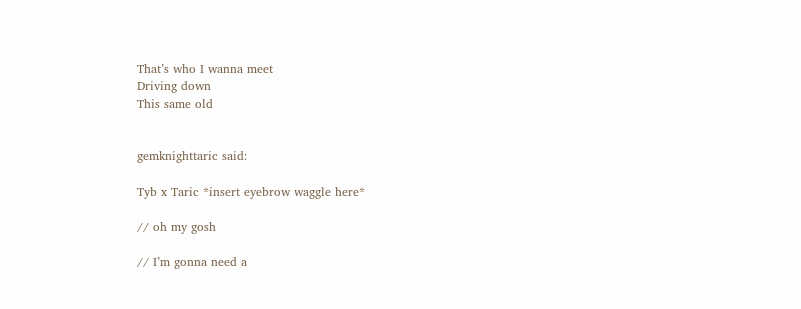That’s who I wanna meet
Driving down
This same old


gemknighttaric said:

Tyb x Taric *insert eyebrow waggle here*

// oh my gosh

// I’m gonna need a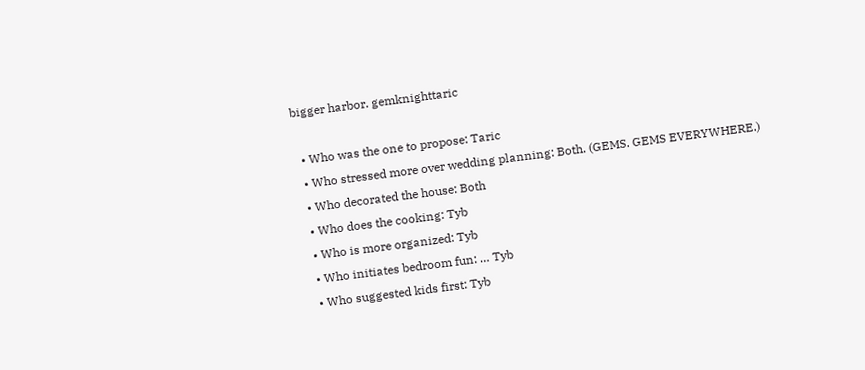bigger harbor. gemknighttaric

  • Who was the one to propose: Taric
  • Who stressed more over wedding planning: Both. (GEMS. GEMS EVERYWHERE.)
  • Who decorated the house: Both
  • Who does the cooking: Tyb
  • Who is more organized: Tyb
  • Who initiates bedroom fun: … Tyb
  • Who suggested kids first: Tyb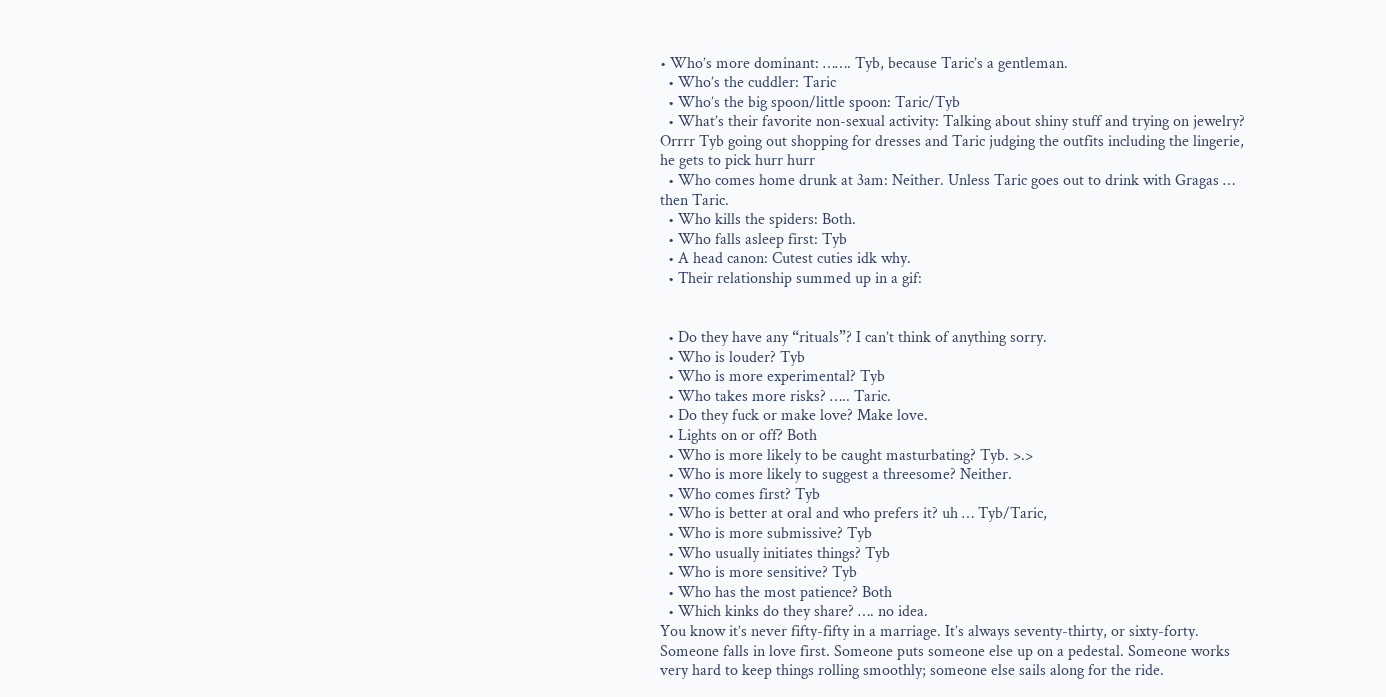• Who’s more dominant: ……. Tyb, because Taric’s a gentleman.
  • Who’s the cuddler: Taric
  • Who’s the big spoon/little spoon: Taric/Tyb
  • What’s their favorite non-sexual activity: Talking about shiny stuff and trying on jewelry? Orrrr Tyb going out shopping for dresses and Taric judging the outfits including the lingerie, he gets to pick hurr hurr
  • Who comes home drunk at 3am: Neither. Unless Taric goes out to drink with Gragas … then Taric.
  • Who kills the spiders: Both.
  • Who falls asleep first: Tyb
  • A head canon: Cutest cuties idk why.
  • Their relationship summed up in a gif:


  • Do they have any “rituals”? I can’t think of anything sorry.
  • Who is louder? Tyb
  • Who is more experimental? Tyb
  • Who takes more risks? ….. Taric.
  • Do they fuck or make love? Make love.
  • Lights on or off? Both
  • Who is more likely to be caught masturbating? Tyb. >.>
  • Who is more likely to suggest a threesome? Neither.
  • Who comes first? Tyb
  • Who is better at oral and who prefers it? uh … Tyb/Taric,
  • Who is more submissive? Tyb
  • Who usually initiates things? Tyb
  • Who is more sensitive? Tyb
  • Who has the most patience? Both
  • Which kinks do they share? …. no idea.
You know it’s never fifty-fifty in a marriage. It’s always seventy-thirty, or sixty-forty. Someone falls in love first. Someone puts someone else up on a pedestal. Someone works very hard to keep things rolling smoothly; someone else sails along for the ride.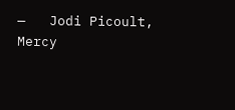—   Jodi Picoult, Mercy